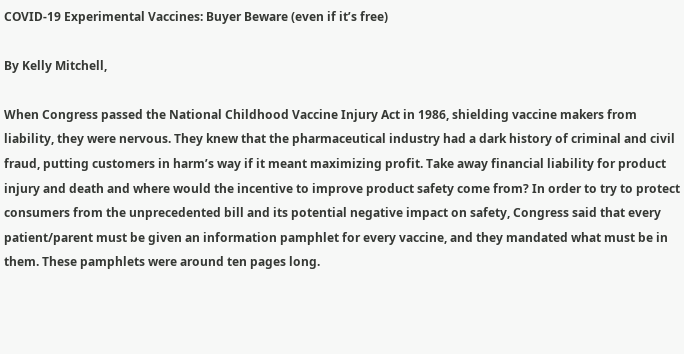COVID-19 Experimental Vaccines: Buyer Beware (even if it’s free)

By Kelly Mitchell,

When Congress passed the National Childhood Vaccine Injury Act in 1986, shielding vaccine makers from liability, they were nervous. They knew that the pharmaceutical industry had a dark history of criminal and civil fraud, putting customers in harm’s way if it meant maximizing profit. Take away financial liability for product injury and death and where would the incentive to improve product safety come from? In order to try to protect consumers from the unprecedented bill and its potential negative impact on safety, Congress said that every patient/parent must be given an information pamphlet for every vaccine, and they mandated what must be in them. These pamphlets were around ten pages long.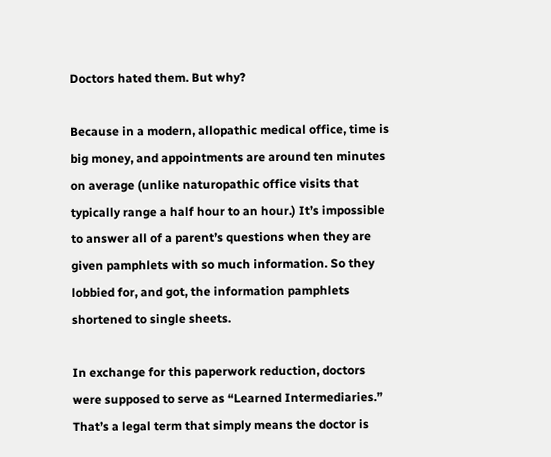Doctors hated them. But why?

Because in a modern, allopathic medical office, time is big money, and appointments are around ten minutes on average (unlike naturopathic office visits that typically range a half hour to an hour.) It’s impossible to answer all of a parent’s questions when they are given pamphlets with so much information. So they lobbied for, and got, the information pamphlets shortened to single sheets.

In exchange for this paperwork reduction, doctors were supposed to serve as “Learned Intermediaries.” That’s a legal term that simply means the doctor is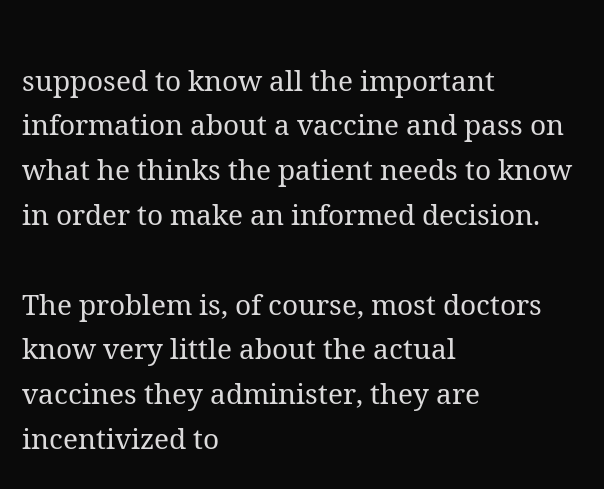supposed to know all the important information about a vaccine and pass on what he thinks the patient needs to know in order to make an informed decision.

The problem is, of course, most doctors know very little about the actual vaccines they administer, they are incentivized to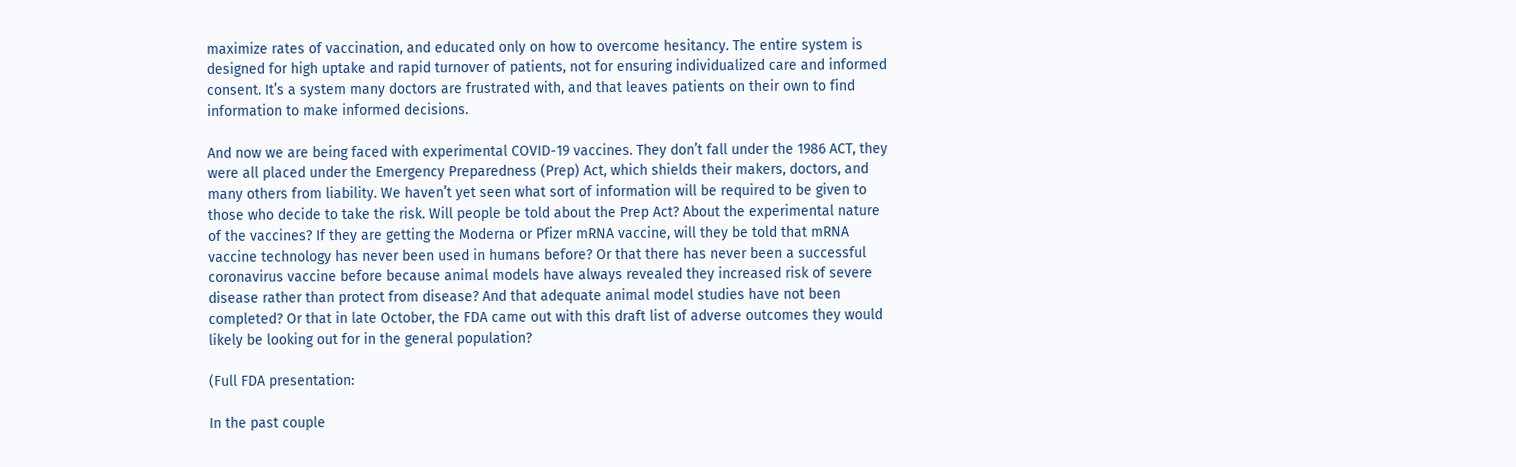maximize rates of vaccination, and educated only on how to overcome hesitancy. The entire system is designed for high uptake and rapid turnover of patients, not for ensuring individualized care and informed consent. It’s a system many doctors are frustrated with, and that leaves patients on their own to find information to make informed decisions.

And now we are being faced with experimental COVID-19 vaccines. They don’t fall under the 1986 ACT, they were all placed under the Emergency Preparedness (Prep) Act, which shields their makers, doctors, and many others from liability. We haven’t yet seen what sort of information will be required to be given to those who decide to take the risk. Will people be told about the Prep Act? About the experimental nature of the vaccines? If they are getting the Moderna or Pfizer mRNA vaccine, will they be told that mRNA vaccine technology has never been used in humans before? Or that there has never been a successful coronavirus vaccine before because animal models have always revealed they increased risk of severe disease rather than protect from disease? And that adequate animal model studies have not been completed? Or that in late October, the FDA came out with this draft list of adverse outcomes they would likely be looking out for in the general population?

(Full FDA presentation:

In the past couple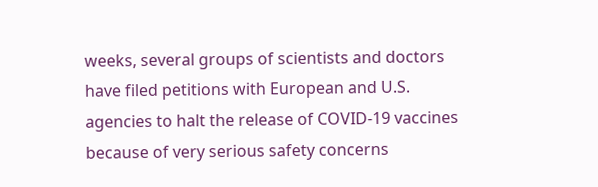weeks, several groups of scientists and doctors have filed petitions with European and U.S. agencies to halt the release of COVID-19 vaccines because of very serious safety concerns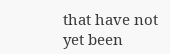that have not yet been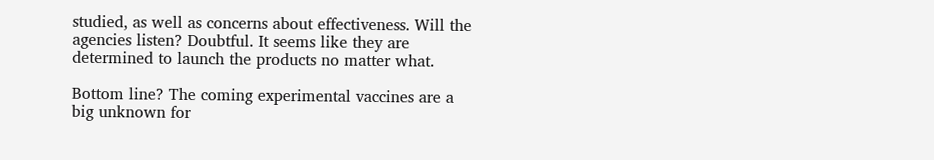studied, as well as concerns about effectiveness. Will the agencies listen? Doubtful. It seems like they are determined to launch the products no matter what.

Bottom line? The coming experimental vaccines are a big unknown for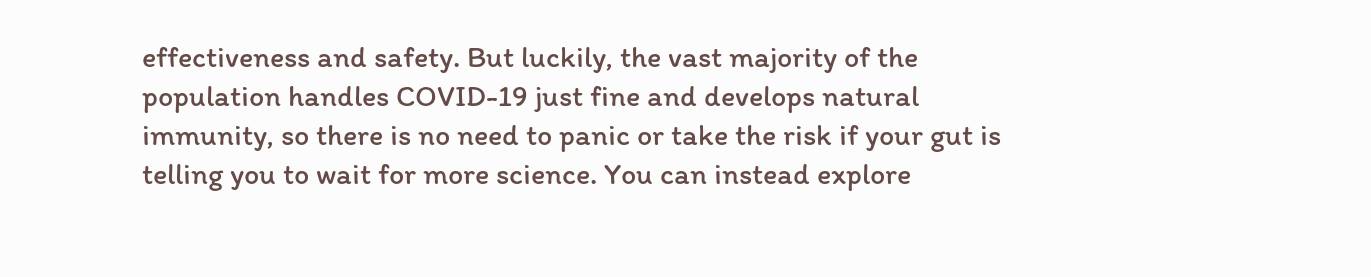effectiveness and safety. But luckily, the vast majority of the population handles COVID-19 just fine and develops natural immunity, so there is no need to panic or take the risk if your gut is telling you to wait for more science. You can instead explore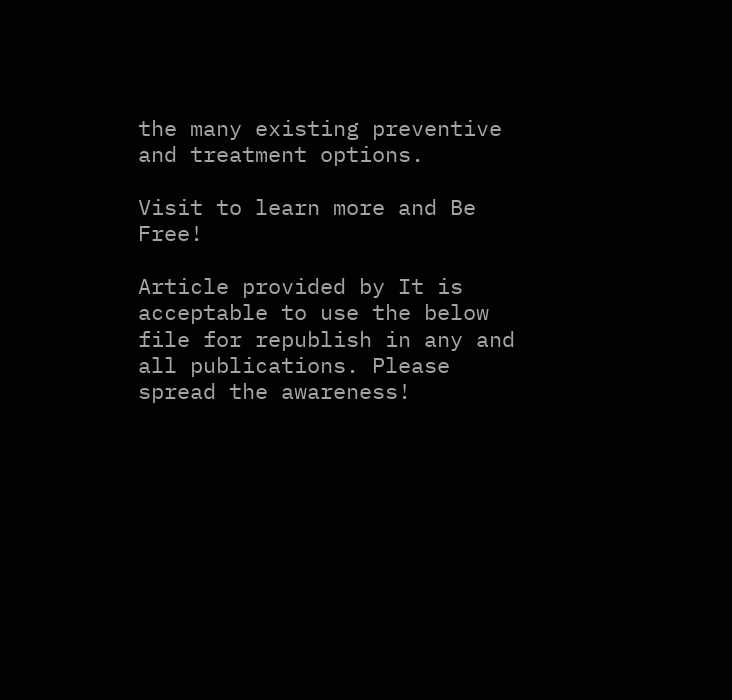the many existing preventive and treatment options.

Visit to learn more and Be Free!

Article provided by It is acceptable to use the below file for republish in any and all publications. Please spread the awareness!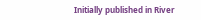Initially published in River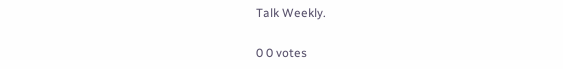Talk Weekly.

0 0 votes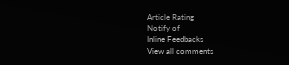Article Rating
Notify of
Inline Feedbacks
View all comments